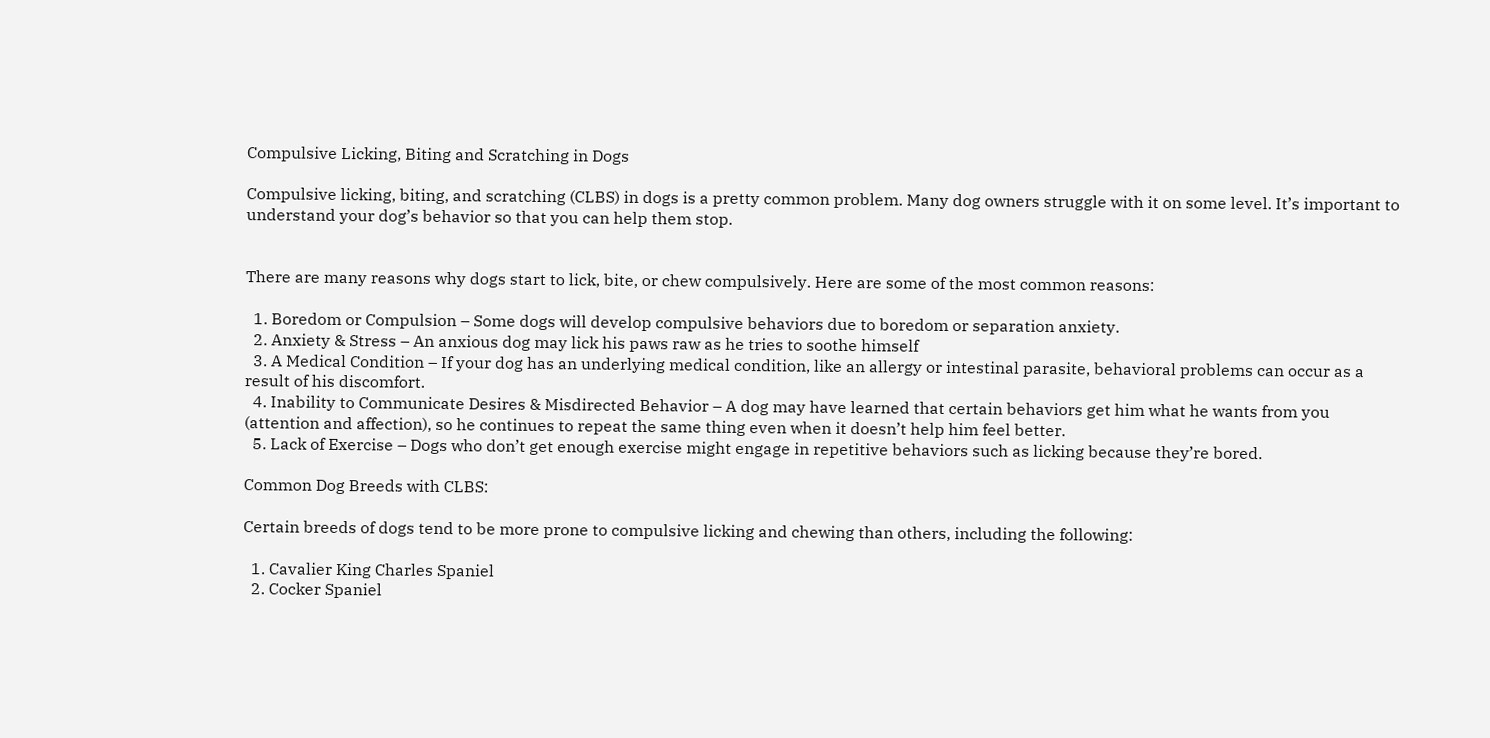Compulsive Licking, Biting and Scratching in Dogs

Compulsive licking, biting, and scratching (CLBS) in dogs is a pretty common problem. Many dog owners struggle with it on some level. It’s important to understand your dog’s behavior so that you can help them stop.


There are many reasons why dogs start to lick, bite, or chew compulsively. Here are some of the most common reasons:

  1. Boredom or Compulsion – Some dogs will develop compulsive behaviors due to boredom or separation anxiety.
  2. Anxiety & Stress – An anxious dog may lick his paws raw as he tries to soothe himself
  3. A Medical Condition – If your dog has an underlying medical condition, like an allergy or intestinal parasite, behavioral problems can occur as a result of his discomfort.
  4. Inability to Communicate Desires & Misdirected Behavior – A dog may have learned that certain behaviors get him what he wants from you (attention and affection), so he continues to repeat the same thing even when it doesn’t help him feel better.
  5. Lack of Exercise – Dogs who don’t get enough exercise might engage in repetitive behaviors such as licking because they’re bored.

Common Dog Breeds with CLBS:

Certain breeds of dogs tend to be more prone to compulsive licking and chewing than others, including the following:

  1. Cavalier King Charles Spaniel
  2. Cocker Spaniel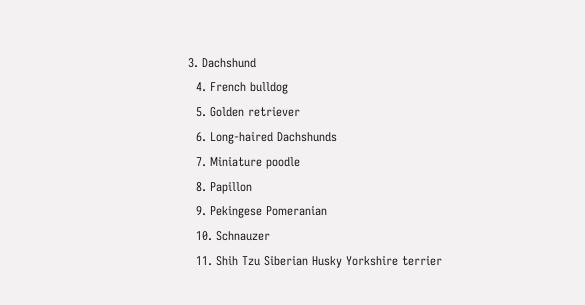3. Dachshund
  4. French bulldog
  5. Golden retriever
  6. Long-haired Dachshunds
  7. Miniature poodle
  8. Papillon
  9. Pekingese Pomeranian
  10. Schnauzer
  11. Shih Tzu Siberian Husky Yorkshire terrier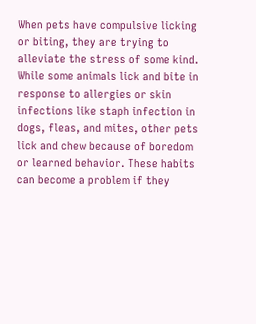When pets have compulsive licking or biting, they are trying to alleviate the stress of some kind. While some animals lick and bite in response to allergies or skin infections like staph infection in dogs, fleas, and mites, other pets lick and chew because of boredom or learned behavior. These habits can become a problem if they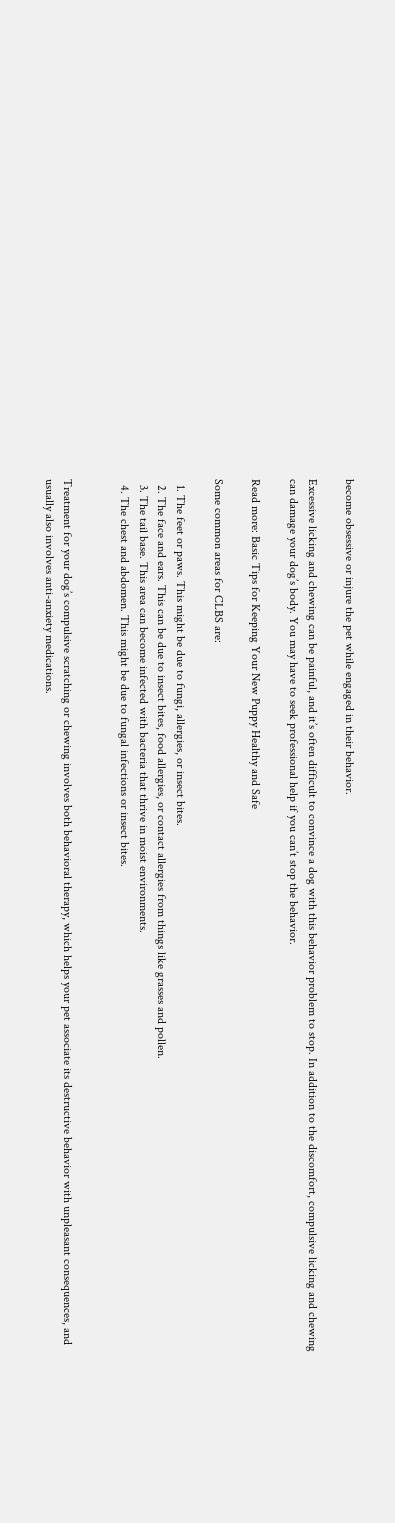become obsessive or injure the pet while engaged in their behavior.

Excessive licking and chewing can be painful, and it’s often difficult to convince a dog with this behavior problem to stop. In addition to the discomfort, compulsive licking and chewing can damage your dog’s body. You may have to seek professional help if you can’t stop the behavior.

Read more: Basic Tips for Keeping Your New Puppy Healthy and Safe

Some common areas for CLBS are:

  1. The feet or paws. This might be due to fungi, allergies, or insect bites.
  2. The face and ears. This can be due to insect bites, food allergies, or contact allergies from things like grasses and pollen.
  3. The tail base. This area can become infected with bacteria that thrive in moist environments.
  4. The chest and abdomen. This might be due to fungal infections or insect bites.


Treatment for your dog’s compulsive scratching or chewing involves both behavioral therapy, which helps your pet associate its destructive behavior with unpleasant consequences, and usually also involves anti-anxiety medications.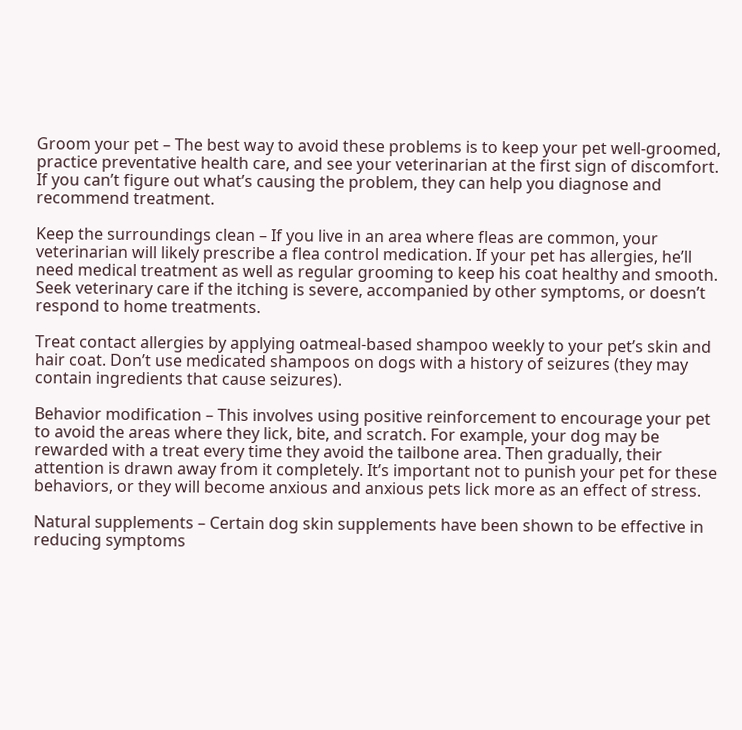Groom your pet – The best way to avoid these problems is to keep your pet well-groomed, practice preventative health care, and see your veterinarian at the first sign of discomfort. If you can’t figure out what’s causing the problem, they can help you diagnose and recommend treatment.

Keep the surroundings clean – If you live in an area where fleas are common, your veterinarian will likely prescribe a flea control medication. If your pet has allergies, he’ll need medical treatment as well as regular grooming to keep his coat healthy and smooth. Seek veterinary care if the itching is severe, accompanied by other symptoms, or doesn’t respond to home treatments.

Treat contact allergies by applying oatmeal-based shampoo weekly to your pet’s skin and hair coat. Don’t use medicated shampoos on dogs with a history of seizures (they may contain ingredients that cause seizures).

Behavior modification – This involves using positive reinforcement to encourage your pet to avoid the areas where they lick, bite, and scratch. For example, your dog may be rewarded with a treat every time they avoid the tailbone area. Then gradually, their attention is drawn away from it completely. It’s important not to punish your pet for these behaviors, or they will become anxious and anxious pets lick more as an effect of stress.

Natural supplements – Certain dog skin supplements have been shown to be effective in reducing symptoms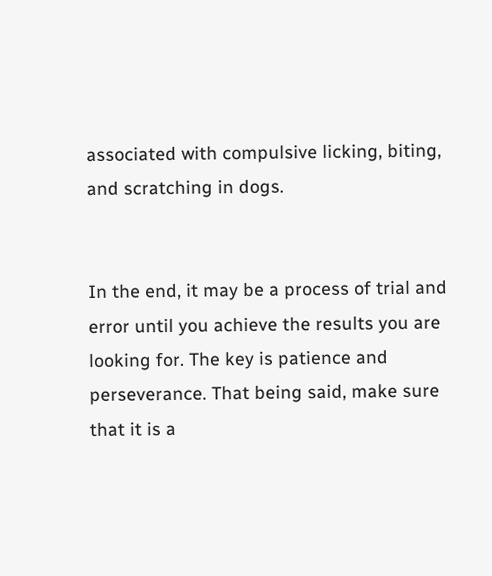associated with compulsive licking, biting, and scratching in dogs.


In the end, it may be a process of trial and error until you achieve the results you are looking for. The key is patience and perseverance. That being said, make sure that it is a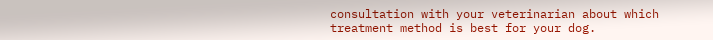consultation with your veterinarian about which treatment method is best for your dog.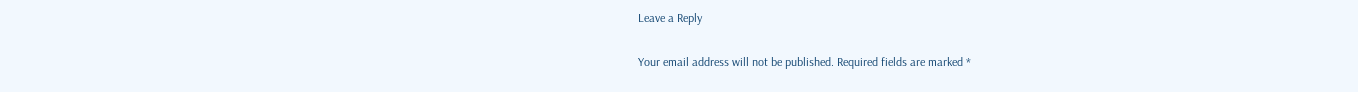Leave a Reply

Your email address will not be published. Required fields are marked *